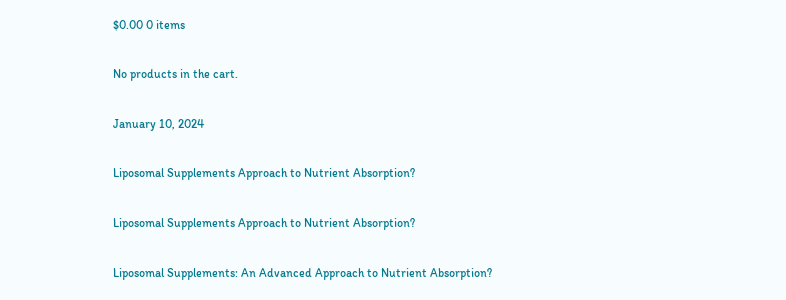$0.00 0 items

No products in the cart.

January 10, 2024

Liposomal Supplements Approach to Nutrient Absorption?

Liposomal Supplements Approach to Nutrient Absorption?

Liposomal Supplements: An Advanced Approach to Nutrient Absorption?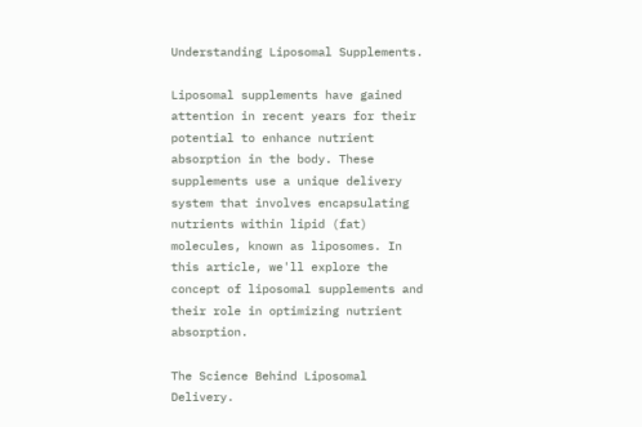Understanding Liposomal Supplements.

Liposomal supplements have gained attention in recent years for their potential to enhance nutrient absorption in the body. These supplements use a unique delivery system that involves encapsulating nutrients within lipid (fat) molecules, known as liposomes. In this article, we'll explore the concept of liposomal supplements and their role in optimizing nutrient absorption.

The Science Behind Liposomal Delivery.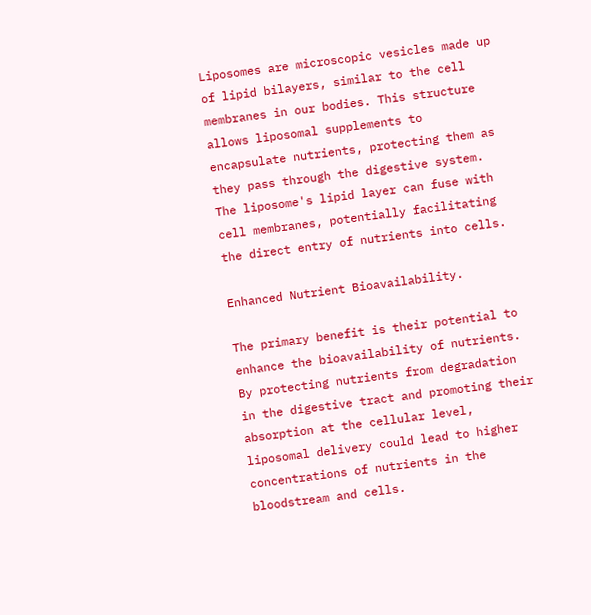Liposomes are microscopic vesicles made up of lipid bilayers, similar to the cell membranes in our bodies. This structure allows liposomal supplements to encapsulate nutrients, protecting them as they pass through the digestive system. The liposome's lipid layer can fuse with cell membranes, potentially facilitating the direct entry of nutrients into cells.

Enhanced Nutrient Bioavailability.

The primary benefit is their potential to enhance the bioavailability of nutrients. By protecting nutrients from degradation in the digestive tract and promoting their absorption at the cellular level, liposomal delivery could lead to higher concentrations of nutrients in the bloodstream and cells.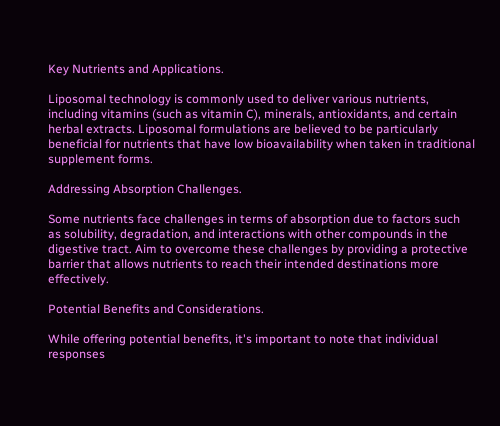Key Nutrients and Applications.

Liposomal technology is commonly used to deliver various nutrients, including vitamins (such as vitamin C), minerals, antioxidants, and certain herbal extracts. Liposomal formulations are believed to be particularly beneficial for nutrients that have low bioavailability when taken in traditional supplement forms.

Addressing Absorption Challenges.

Some nutrients face challenges in terms of absorption due to factors such as solubility, degradation, and interactions with other compounds in the digestive tract. Aim to overcome these challenges by providing a protective barrier that allows nutrients to reach their intended destinations more effectively.

Potential Benefits and Considerations.

While offering potential benefits, it's important to note that individual responses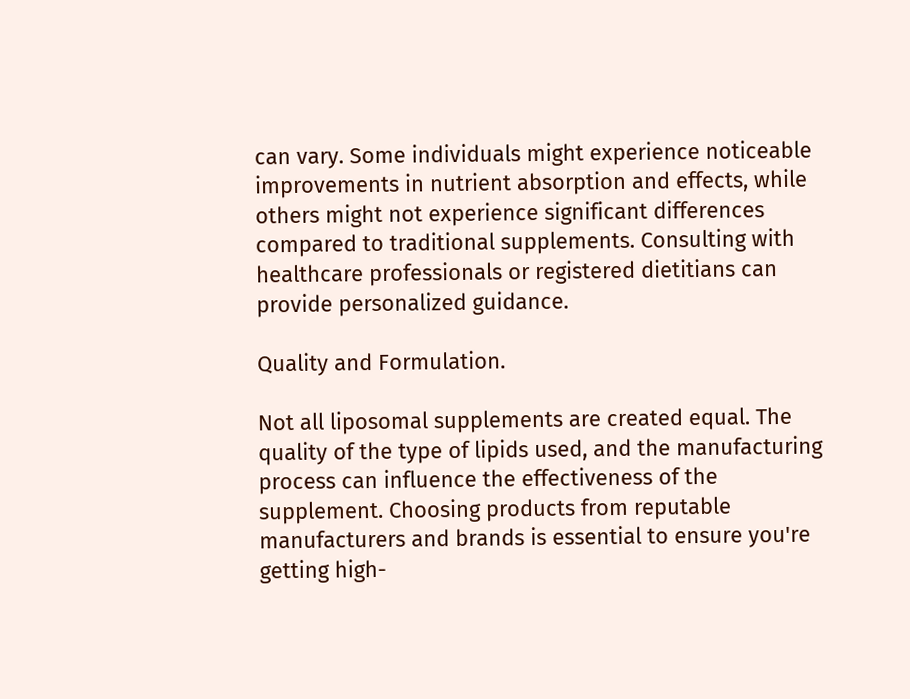can vary. Some individuals might experience noticeable improvements in nutrient absorption and effects, while others might not experience significant differences compared to traditional supplements. Consulting with healthcare professionals or registered dietitians can provide personalized guidance.

Quality and Formulation.

Not all liposomal supplements are created equal. The quality of the type of lipids used, and the manufacturing process can influence the effectiveness of the supplement. Choosing products from reputable manufacturers and brands is essential to ensure you're getting high-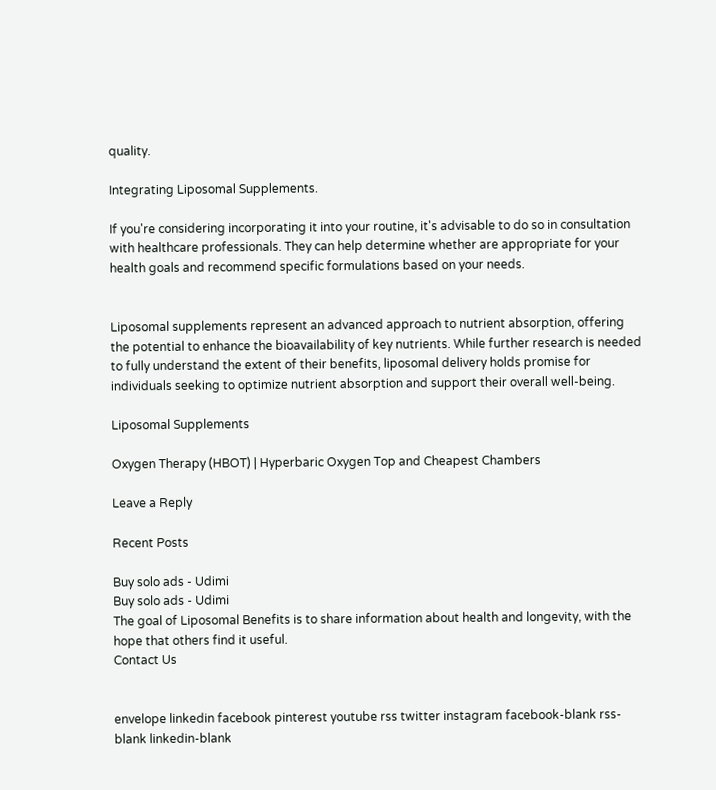quality.

Integrating Liposomal Supplements.

If you're considering incorporating it into your routine, it's advisable to do so in consultation with healthcare professionals. They can help determine whether are appropriate for your health goals and recommend specific formulations based on your needs.


Liposomal supplements represent an advanced approach to nutrient absorption, offering the potential to enhance the bioavailability of key nutrients. While further research is needed to fully understand the extent of their benefits, liposomal delivery holds promise for individuals seeking to optimize nutrient absorption and support their overall well-being.

Liposomal Supplements

Oxygen Therapy (HBOT) | Hyperbaric Oxygen Top and Cheapest Chambers

Leave a Reply

Recent Posts

Buy solo ads - Udimi
Buy solo ads - Udimi
The goal of Liposomal Benefits is to share information about health and longevity, with the hope that others find it useful.
Contact Us


envelope linkedin facebook pinterest youtube rss twitter instagram facebook-blank rss-blank linkedin-blank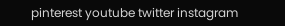pinterest youtube twitter instagram